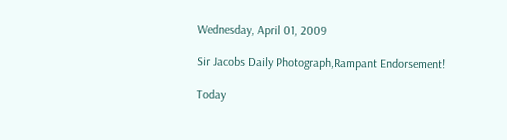Wednesday, April 01, 2009

Sir Jacobs Daily Photograph,Rampant Endorsement!

Today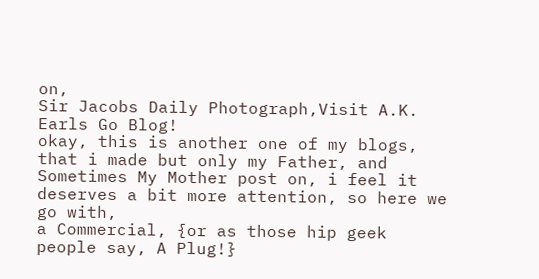on,
Sir Jacobs Daily Photograph,Visit A.K. Earls Go Blog!
okay, this is another one of my blogs, that i made but only my Father, and Sometimes My Mother post on, i feel it deserves a bit more attention, so here we go with,
a Commercial, {or as those hip geek people say, A Plug!}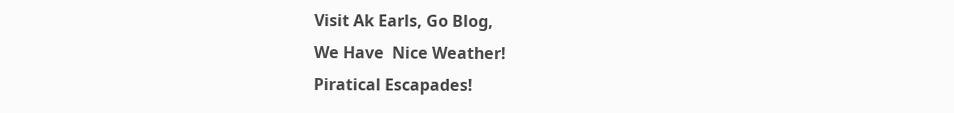Visit Ak Earls, Go Blog,
We Have  Nice Weather!
Piratical Escapades!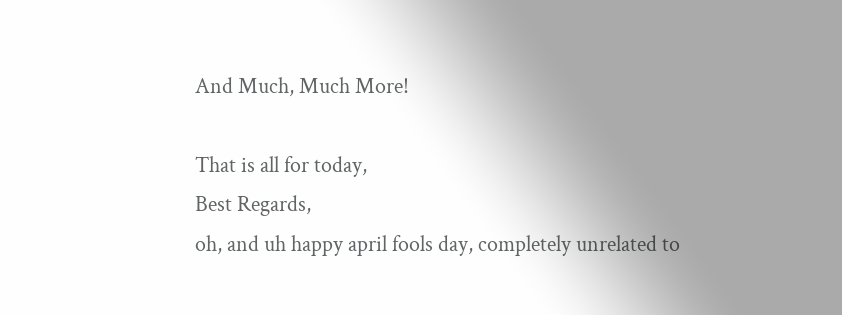And Much, Much More!

That is all for today,
Best Regards,
oh, and uh happy april fools day, completely unrelated to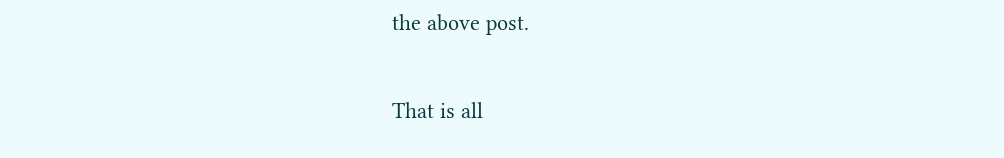the above post.

That is all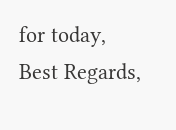for today,
Best Regards,